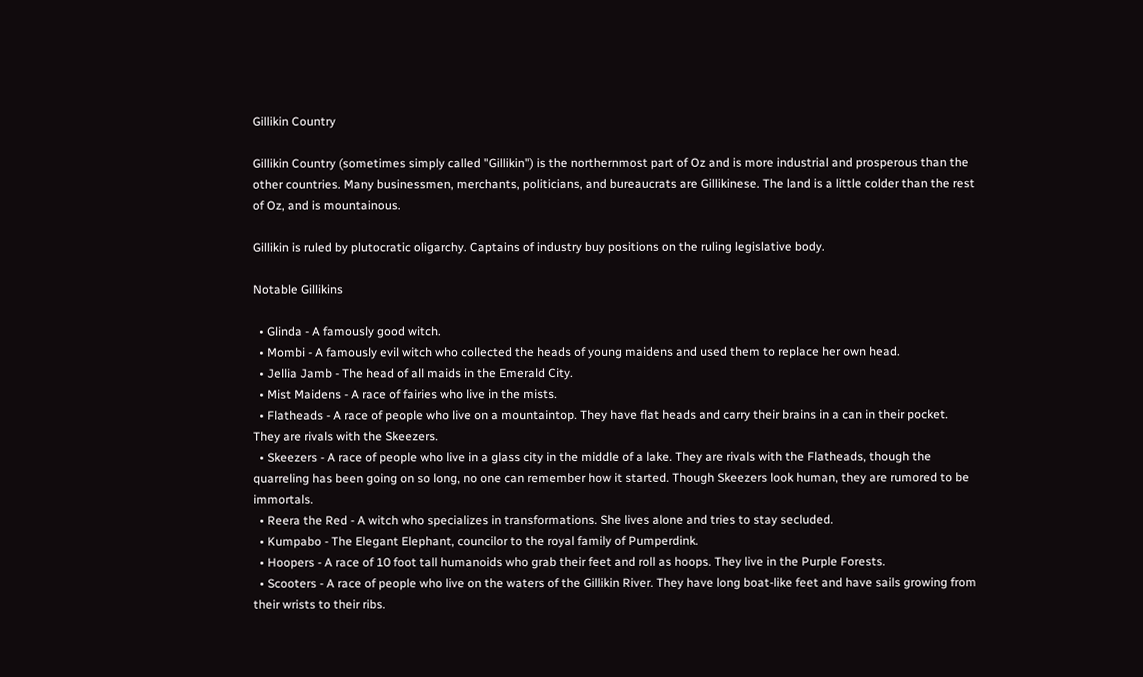Gillikin Country

Gillikin Country (sometimes simply called "Gillikin") is the northernmost part of Oz and is more industrial and prosperous than the other countries. Many businessmen, merchants, politicians, and bureaucrats are Gillikinese. The land is a little colder than the rest of Oz, and is mountainous.

Gillikin is ruled by plutocratic oligarchy. Captains of industry buy positions on the ruling legislative body.

Notable Gillikins

  • Glinda - A famously good witch.
  • Mombi - A famously evil witch who collected the heads of young maidens and used them to replace her own head.
  • Jellia Jamb - The head of all maids in the Emerald City.
  • Mist Maidens - A race of fairies who live in the mists.
  • Flatheads - A race of people who live on a mountaintop. They have flat heads and carry their brains in a can in their pocket. They are rivals with the Skeezers.
  • Skeezers - A race of people who live in a glass city in the middle of a lake. They are rivals with the Flatheads, though the quarreling has been going on so long, no one can remember how it started. Though Skeezers look human, they are rumored to be immortals.
  • Reera the Red - A witch who specializes in transformations. She lives alone and tries to stay secluded.
  • Kumpabo - The Elegant Elephant, councilor to the royal family of Pumperdink.
  • Hoopers - A race of 10 foot tall humanoids who grab their feet and roll as hoops. They live in the Purple Forests.
  • Scooters - A race of people who live on the waters of the Gillikin River. They have long boat-like feet and have sails growing from their wrists to their ribs.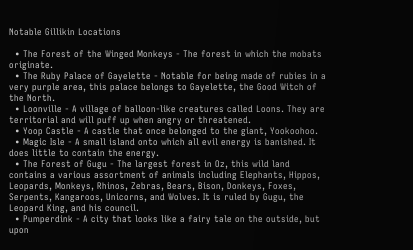Notable Gillikin Locations

  • The Forest of the Winged Monkeys - The forest in which the mobats originate.
  • The Ruby Palace of Gayelette - Notable for being made of rubies in a very purple area, this palace belongs to Gayelette, the Good Witch of the North.
  • Loonville - A village of balloon-like creatures called Loons. They are territorial and will puff up when angry or threatened.
  • Yoop Castle - A castle that once belonged to the giant, Yookoohoo.
  • Magic Isle - A small island onto which all evil energy is banished. It does little to contain the energy.
  • The Forest of Gugu - The largest forest in Oz, this wild land contains a various assortment of animals including Elephants, Hippos, Leopards, Monkeys, Rhinos, Zebras, Bears, Bison, Donkeys, Foxes, Serpents, Kangaroos, Unicorns, and Wolves. It is ruled by Gugu, the Leopard King, and his council.
  • Pumperdink - A city that looks like a fairy tale on the outside, but upon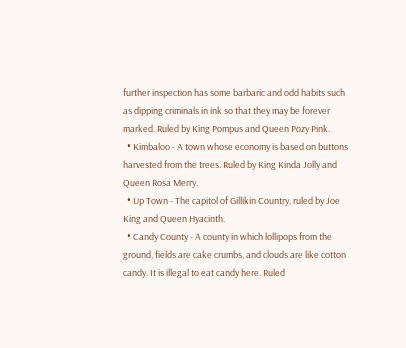further inspection has some barbaric and odd habits such as dipping criminals in ink so that they may be forever marked. Ruled by King Pompus and Queen Pozy Pink.
  • Kimbaloo - A town whose economy is based on buttons harvested from the trees. Ruled by King Kinda Jolly and Queen Rosa Merry.
  • Up Town - The capitol of Gillikin Country, ruled by Joe King and Queen Hyacinth.
  • Candy County - A county in which lollipops from the ground, fields are cake crumbs, and clouds are like cotton candy. It is illegal to eat candy here. Ruled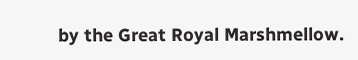by the Great Royal Marshmellow.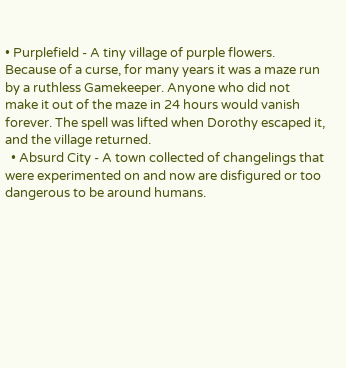• Purplefield - A tiny village of purple flowers. Because of a curse, for many years it was a maze run by a ruthless Gamekeeper. Anyone who did not make it out of the maze in 24 hours would vanish forever. The spell was lifted when Dorothy escaped it, and the village returned.
  • Absurd City - A town collected of changelings that were experimented on and now are disfigured or too dangerous to be around humans.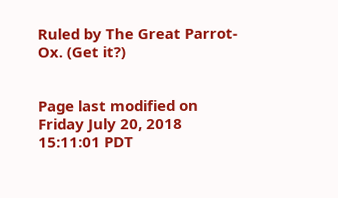Ruled by The Great Parrot-Ox. (Get it?)


Page last modified on Friday July 20, 2018 15:11:01 PDT